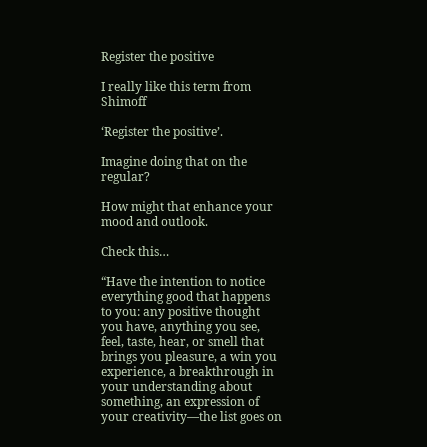Register the positive

I really like this term from Shimoff

‘Register the positive’.

Imagine doing that on the regular?

How might that enhance your mood and outlook.

Check this…

“Have the intention to notice everything good that happens to you: any positive thought you have, anything you see, feel, taste, hear, or smell that brings you pleasure, a win you experience, a breakthrough in your understanding about something, an expression of your creativity—the list goes on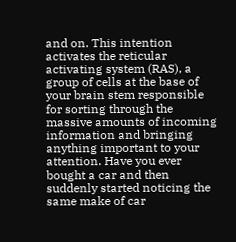and on. This intention activates the reticular activating system (RAS), a group of cells at the base of your brain stem responsible for sorting through the massive amounts of incoming information and bringing anything important to your attention. Have you ever bought a car and then suddenly started noticing the same make of car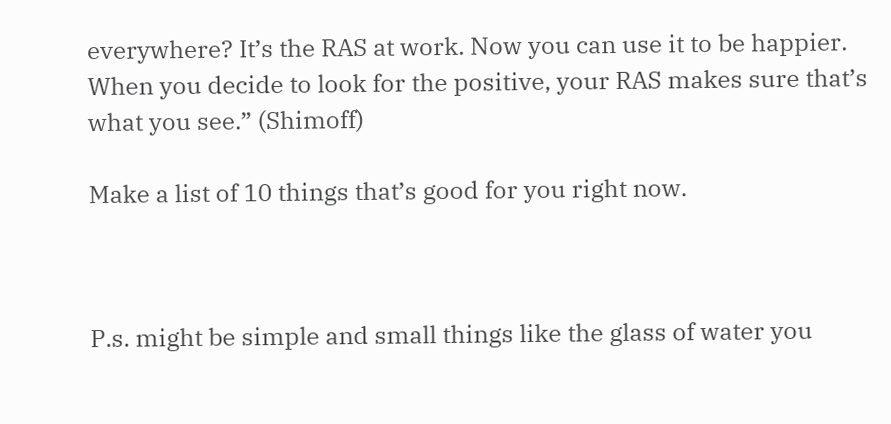everywhere? It’s the RAS at work. Now you can use it to be happier. When you decide to look for the positive, your RAS makes sure that’s what you see.” (Shimoff)

Make a list of 10 things that’s good for you right now.



P.s. might be simple and small things like the glass of water you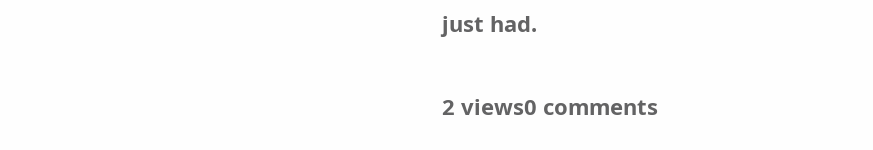just had.

2 views0 comments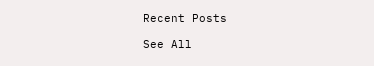Recent Posts

See All